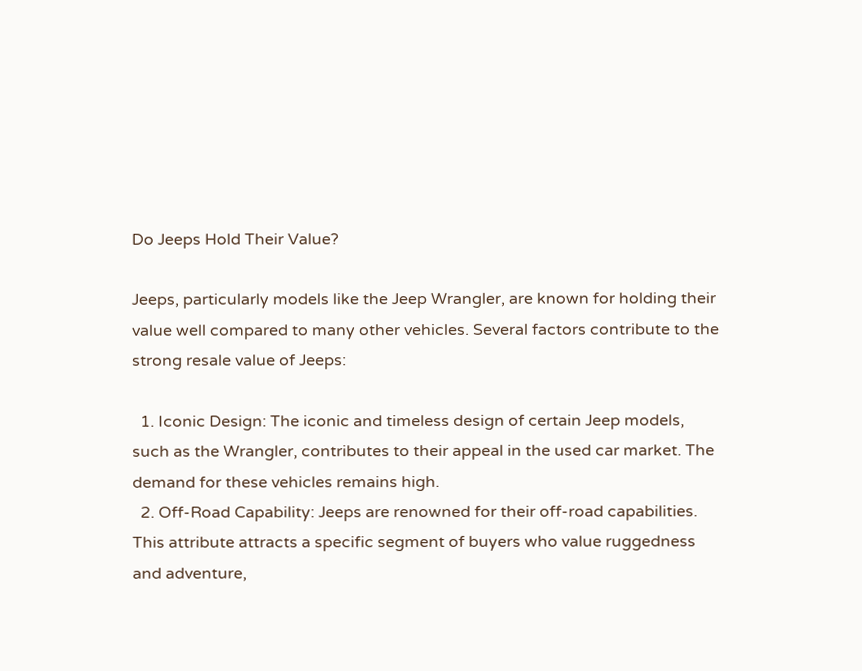Do Jeeps Hold Their Value?

Jeeps, particularly models like the Jeep Wrangler, are known for holding their value well compared to many other vehicles. Several factors contribute to the strong resale value of Jeeps:

  1. Iconic Design: The iconic and timeless design of certain Jeep models, such as the Wrangler, contributes to their appeal in the used car market. The demand for these vehicles remains high.
  2. Off-Road Capability: Jeeps are renowned for their off-road capabilities. This attribute attracts a specific segment of buyers who value ruggedness and adventure,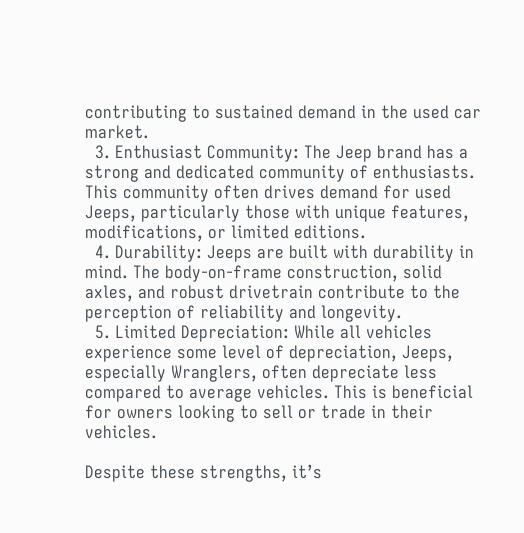contributing to sustained demand in the used car market.
  3. Enthusiast Community: The Jeep brand has a strong and dedicated community of enthusiasts. This community often drives demand for used Jeeps, particularly those with unique features, modifications, or limited editions.
  4. Durability: Jeeps are built with durability in mind. The body-on-frame construction, solid axles, and robust drivetrain contribute to the perception of reliability and longevity.
  5. Limited Depreciation: While all vehicles experience some level of depreciation, Jeeps, especially Wranglers, often depreciate less compared to average vehicles. This is beneficial for owners looking to sell or trade in their vehicles.

Despite these strengths, it’s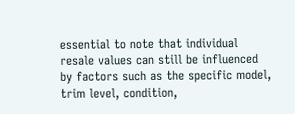essential to note that individual resale values can still be influenced by factors such as the specific model, trim level, condition,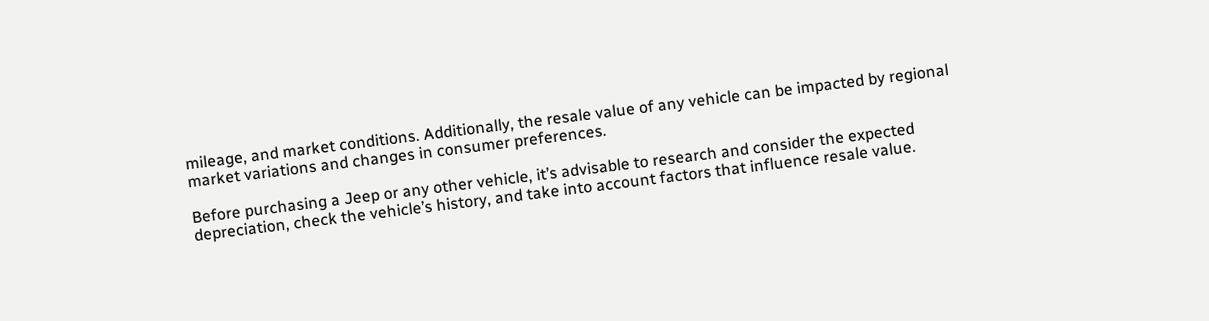mileage, and market conditions. Additionally, the resale value of any vehicle can be impacted by regional market variations and changes in consumer preferences.

Before purchasing a Jeep or any other vehicle, it’s advisable to research and consider the expected depreciation, check the vehicle’s history, and take into account factors that influence resale value.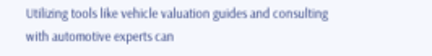Utilizing tools like vehicle valuation guides and consulting with automotive experts can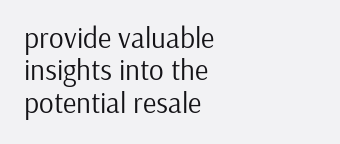provide valuable insights into the potential resale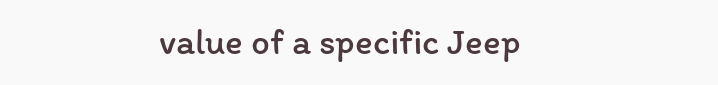value of a specific Jeep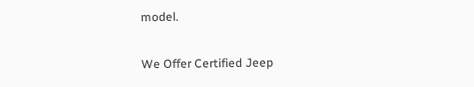model.

We Offer Certified Jeep